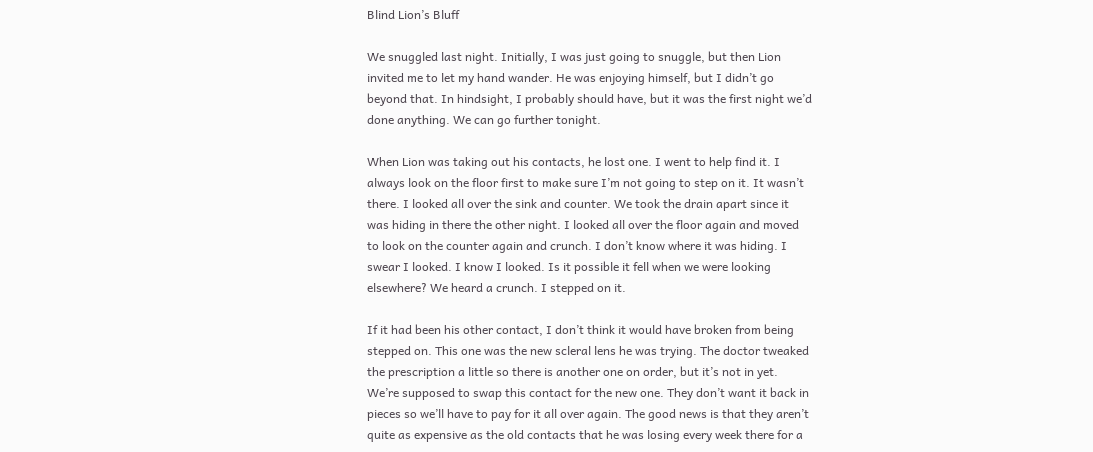Blind Lion’s Bluff

We snuggled last night. Initially, I was just going to snuggle, but then Lion invited me to let my hand wander. He was enjoying himself, but I didn’t go beyond that. In hindsight, I probably should have, but it was the first night we’d done anything. We can go further tonight.

When Lion was taking out his contacts, he lost one. I went to help find it. I always look on the floor first to make sure I’m not going to step on it. It wasn’t there. I looked all over the sink and counter. We took the drain apart since it was hiding in there the other night. I looked all over the floor again and moved to look on the counter again and crunch. I don’t know where it was hiding. I swear I looked. I know I looked. Is it possible it fell when we were looking elsewhere? We heard a crunch. I stepped on it.

If it had been his other contact, I don’t think it would have broken from being stepped on. This one was the new scleral lens he was trying. The doctor tweaked the prescription a little so there is another one on order, but it’s not in yet. We’re supposed to swap this contact for the new one. They don’t want it back in pieces so we’ll have to pay for it all over again. The good news is that they aren’t quite as expensive as the old contacts that he was losing every week there for a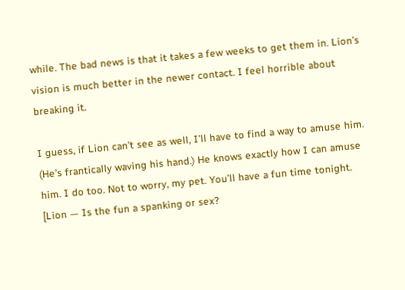while. The bad news is that it takes a few weeks to get them in. Lion’s vision is much better in the newer contact. I feel horrible about breaking it.

I guess, if Lion can’t see as well, I’ll have to find a way to amuse him. (He’s frantically waving his hand.) He knows exactly how I can amuse him. I do too. Not to worry, my pet. You’ll have a fun time tonight. [Lion — Is the fun a spanking or sex?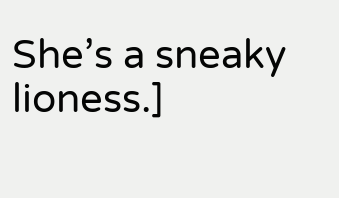She’s a sneaky lioness.]